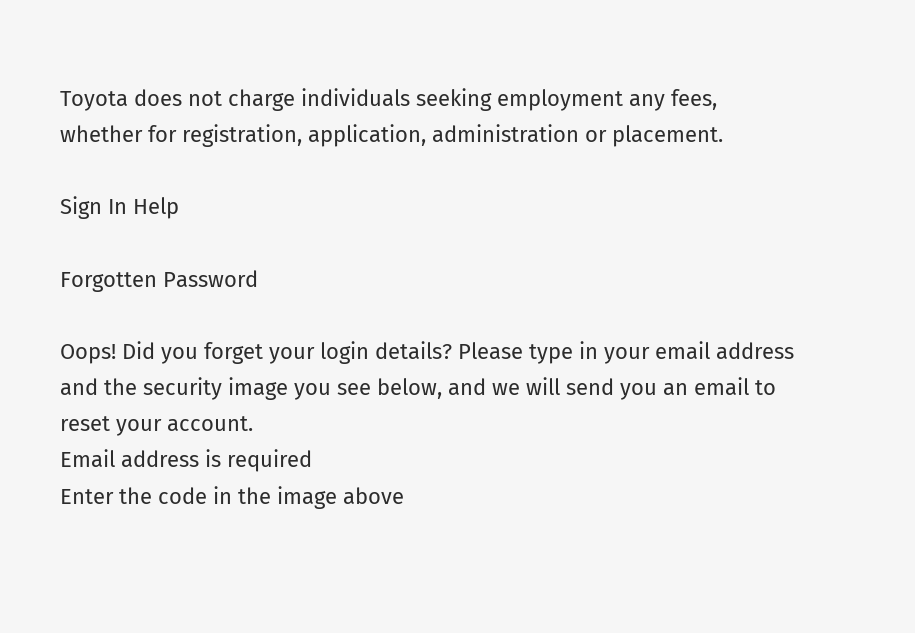Toyota does not charge individuals seeking employment any fees, whether for registration, application, administration or placement.

Sign In Help

Forgotten Password

Oops! Did you forget your login details? Please type in your email address and the security image you see below, and we will send you an email to reset your account.
Email address is required
Enter the code in the image above